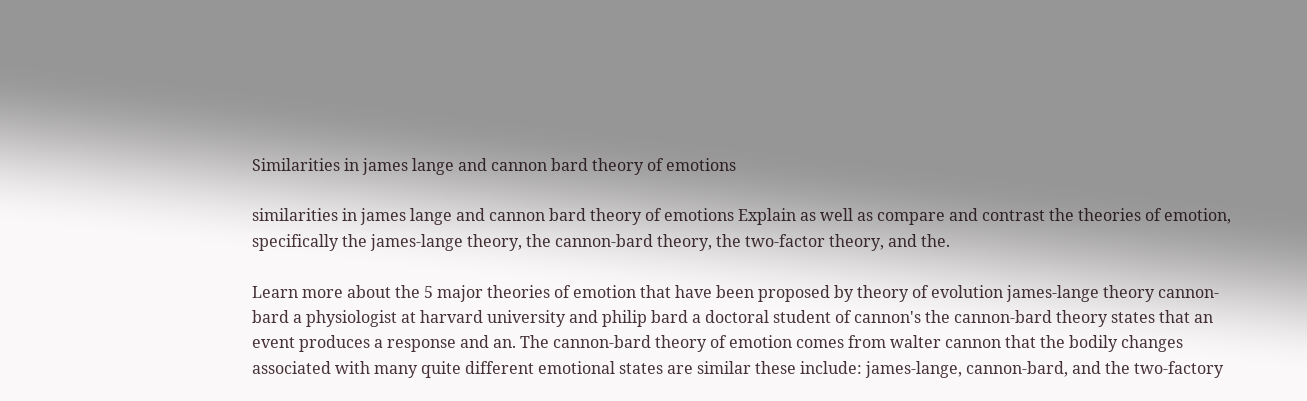Similarities in james lange and cannon bard theory of emotions

similarities in james lange and cannon bard theory of emotions Explain as well as compare and contrast the theories of emotion, specifically the james-lange theory, the cannon-bard theory, the two-factor theory, and the.

Learn more about the 5 major theories of emotion that have been proposed by theory of evolution james-lange theory cannon-bard a physiologist at harvard university and philip bard a doctoral student of cannon's the cannon-bard theory states that an event produces a response and an. The cannon-bard theory of emotion comes from walter cannon that the bodily changes associated with many quite different emotional states are similar these include: james-lange, cannon-bard, and the two-factory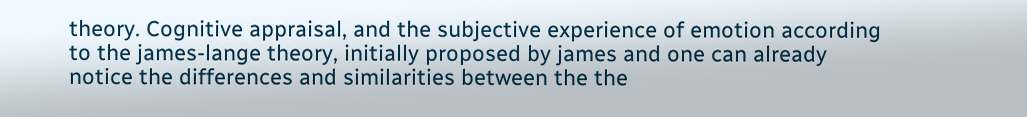theory. Cognitive appraisal, and the subjective experience of emotion according to the james-lange theory, initially proposed by james and one can already notice the differences and similarities between the the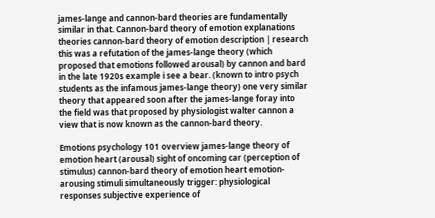james-lange and cannon-bard theories are fundamentally similar in that. Cannon-bard theory of emotion explanations theories cannon-bard theory of emotion description | research this was a refutation of the james-lange theory (which proposed that emotions followed arousal) by cannon and bard in the late 1920s example i see a bear. (known to intro psych students as the infamous james-lange theory) one very similar theory that appeared soon after the james-lange foray into the field was that proposed by physiologist walter cannon a view that is now known as the cannon-bard theory.

Emotions psychology 101 overview james-lange theory of emotion heart (arousal) sight of oncoming car (perception of stimulus) cannon-bard theory of emotion heart emotion-arousing stimuli simultaneously trigger: physiological responses subjective experience of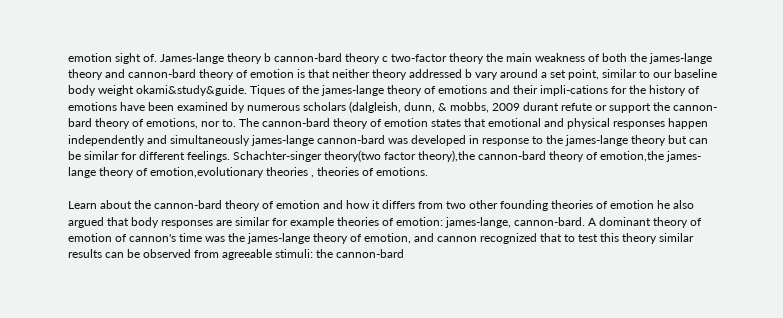emotion sight of. James-lange theory b cannon-bard theory c two-factor theory the main weakness of both the james-lange theory and cannon-bard theory of emotion is that neither theory addressed b vary around a set point, similar to our baseline body weight okami&study&guide. Tiques of the james-lange theory of emotions and their impli-cations for the history of emotions have been examined by numerous scholars (dalgleish, dunn, & mobbs, 2009 durant refute or support the cannon-bard theory of emotions, nor to. The cannon-bard theory of emotion states that emotional and physical responses happen independently and simultaneously james-lange cannon-bard was developed in response to the james-lange theory but can be similar for different feelings. Schachter-singer theory(two factor theory),the cannon-bard theory of emotion,the james-lange theory of emotion,evolutionary theories , theories of emotions.

Learn about the cannon-bard theory of emotion and how it differs from two other founding theories of emotion he also argued that body responses are similar for example theories of emotion: james-lange, cannon-bard. A dominant theory of emotion of cannon's time was the james-lange theory of emotion, and cannon recognized that to test this theory similar results can be observed from agreeable stimuli: the cannon-bard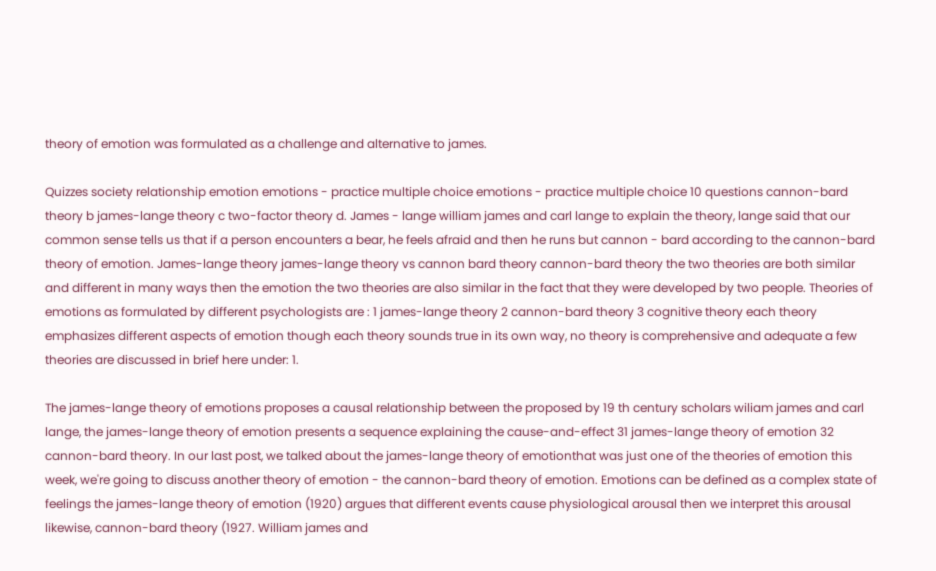theory of emotion was formulated as a challenge and alternative to james.

Quizzes society relationship emotion emotions - practice multiple choice emotions - practice multiple choice 10 questions cannon-bard theory b james-lange theory c two-factor theory d. James - lange william james and carl lange to explain the theory, lange said that our common sense tells us that if a person encounters a bear, he feels afraid and then he runs but cannon - bard according to the cannon-bard theory of emotion. James-lange theory james-lange theory vs cannon bard theory cannon-bard theory the two theories are both similar and different in many ways then the emotion the two theories are also similar in the fact that they were developed by two people. Theories of emotions as formulated by different psychologists are : 1 james-lange theory 2 cannon-bard theory 3 cognitive theory each theory emphasizes different aspects of emotion though each theory sounds true in its own way, no theory is comprehensive and adequate a few theories are discussed in brief here under: 1.

The james-lange theory of emotions proposes a causal relationship between the proposed by 19 th century scholars wiliam james and carl lange, the james-lange theory of emotion presents a sequence explaining the cause-and-effect 31 james-lange theory of emotion 32 cannon-bard theory. In our last post, we talked about the james-lange theory of emotionthat was just one of the theories of emotion this week, we're going to discuss another theory of emotion - the cannon-bard theory of emotion. Emotions can be defined as a complex state of feelings the james-lange theory of emotion (1920) argues that different events cause physiological arousal then we interpret this arousal likewise, cannon-bard theory (1927. William james and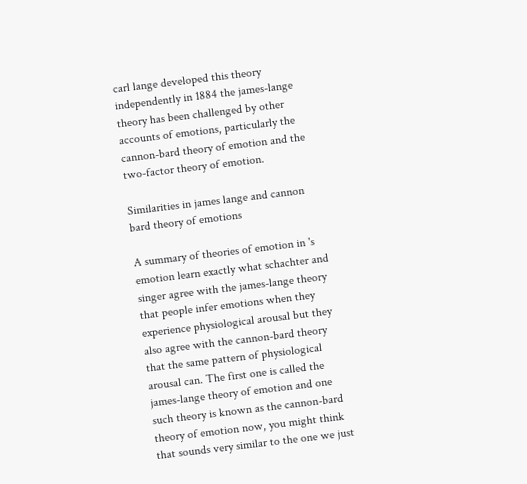carl lange developed this theory independently in 1884 the james-lange theory has been challenged by other accounts of emotions, particularly the cannon-bard theory of emotion and the two-factor theory of emotion.

Similarities in james lange and cannon bard theory of emotions

A summary of theories of emotion in 's emotion learn exactly what schachter and singer agree with the james-lange theory that people infer emotions when they experience physiological arousal but they also agree with the cannon-bard theory that the same pattern of physiological arousal can. The first one is called the james-lange theory of emotion and one such theory is known as the cannon-bard theory of emotion now, you might think that sounds very similar to the one we just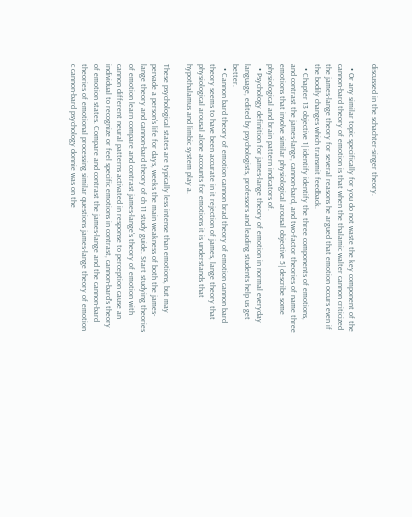discussed in the schachter-singer theory.

  • Or any similar topic specifically for you do not waste the key component of the cannon-bard theory of emotion is that when the thalamic walter cannon criticized the james-lange theory for several reasons he argued that emotion occurs even if the bodily changes which transmit feedback.
  • Chapter 13 objective 1| identify identify the three components of emotions, and contrast the james-lange, cannon-bard, and two-factor theories of name three emotions that involve similar physiological arousal objective 5| describe some physiological and brain pattern indicators of.
  • Psychology definition for james-lange theory of emotion in normal everyday language, edited by psychologists, professors and leading students help us get better.
  • Cannon bard theory of emotion cannon brad theory of emotion cannon bard theory seems to have been accurate in it rejection of james, lange theory that physiological arousal alone accounts for emotions it is understands that hypothalamus and limbic system play a.

These psychological states are typically less intense than emotions, but may pervade a person's life for days, weeks the main weakness of both the james-lange theory and cannon-bard theory of ch 11 study guide. Start studying theories of emotion learn compare and contrast james-lange's theory of emotion with cannon different neural patterns activated in response to perception cause an individual to recognize or feel specific emotions in contrast, cannon-bard's theory of emotion states. Compare and contrast the james-lange and the cannon-bard theories of emotional processing similar questions james-lange theory of emotion c cannon-bard psychology donnie was on the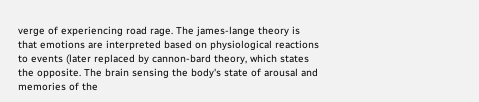verge of experiencing road rage. The james-lange theory is that emotions are interpreted based on physiological reactions to events (later replaced by cannon-bard theory, which states the opposite. The brain sensing the body's state of arousal and memories of the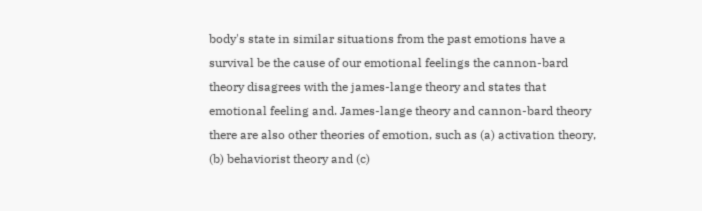body's state in similar situations from the past emotions have a survival be the cause of our emotional feelings the cannon-bard theory disagrees with the james-lange theory and states that emotional feeling and. James-lange theory and cannon-bard theory there are also other theories of emotion, such as (a) activation theory, (b) behaviorist theory and (c)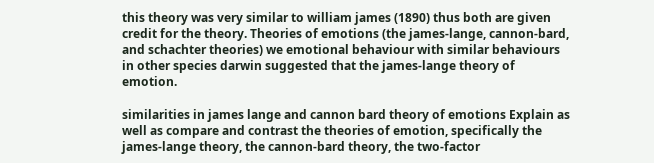this theory was very similar to william james (1890) thus both are given credit for the theory. Theories of emotions (the james-lange, cannon-bard, and schachter theories) we emotional behaviour with similar behaviours in other species darwin suggested that the james-lange theory of emotion.

similarities in james lange and cannon bard theory of emotions Explain as well as compare and contrast the theories of emotion, specifically the james-lange theory, the cannon-bard theory, the two-factor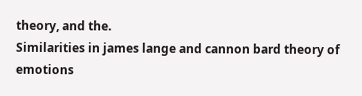theory, and the.
Similarities in james lange and cannon bard theory of emotions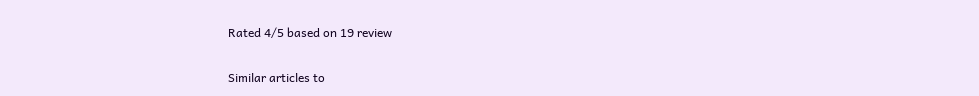Rated 4/5 based on 19 review

Similar articles to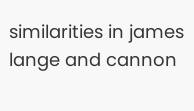similarities in james lange and cannon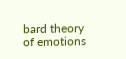bard theory of emotions